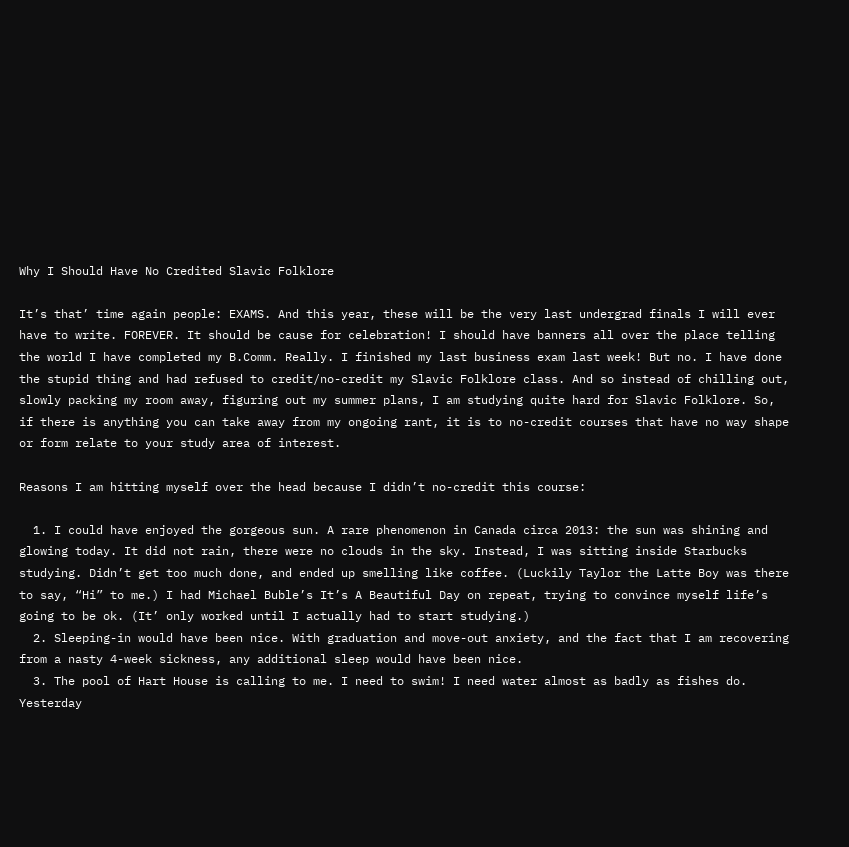Why I Should Have No Credited Slavic Folklore

It’s that’ time again people: EXAMS. And this year, these will be the very last undergrad finals I will ever have to write. FOREVER. It should be cause for celebration! I should have banners all over the place telling the world I have completed my B.Comm. Really. I finished my last business exam last week! But no. I have done the stupid thing and had refused to credit/no-credit my Slavic Folklore class. And so instead of chilling out, slowly packing my room away, figuring out my summer plans, I am studying quite hard for Slavic Folklore. So, if there is anything you can take away from my ongoing rant, it is to no-credit courses that have no way shape or form relate to your study area of interest.

Reasons I am hitting myself over the head because I didn’t no-credit this course:

  1. I could have enjoyed the gorgeous sun. A rare phenomenon in Canada circa 2013: the sun was shining and glowing today. It did not rain, there were no clouds in the sky. Instead, I was sitting inside Starbucks studying. Didn’t get too much done, and ended up smelling like coffee. (Luckily Taylor the Latte Boy was there to say, “Hi” to me.) I had Michael Buble’s It’s A Beautiful Day on repeat, trying to convince myself life’s going to be ok. (It’ only worked until I actually had to start studying.)
  2. Sleeping-in would have been nice. With graduation and move-out anxiety, and the fact that I am recovering from a nasty 4-week sickness, any additional sleep would have been nice.
  3. The pool of Hart House is calling to me. I need to swim! I need water almost as badly as fishes do. Yesterday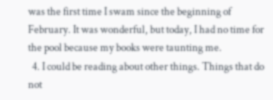was the first time I swam since the beginning of February. It was wonderful, but today, I had no time for the pool because my books were taunting me.
  4. I could be reading about other things. Things that do not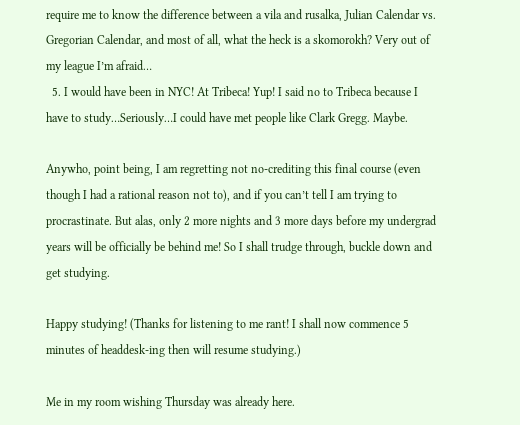require me to know the difference between a vila and rusalka, Julian Calendar vs. Gregorian Calendar, and most of all, what the heck is a skomorokh? Very out of my league I’m afraid…
  5. I would have been in NYC! At Tribeca! Yup! I said no to Tribeca because I have to study…Seriously…I could have met people like Clark Gregg. Maybe.

Anywho, point being, I am regretting not no-crediting this final course (even though I had a rational reason not to), and if you can’t tell I am trying to procrastinate. But alas, only 2 more nights and 3 more days before my undergrad years will be officially be behind me! So I shall trudge through, buckle down and get studying.

Happy studying! (Thanks for listening to me rant! I shall now commence 5 minutes of headdesk-ing then will resume studying.)

Me in my room wishing Thursday was already here.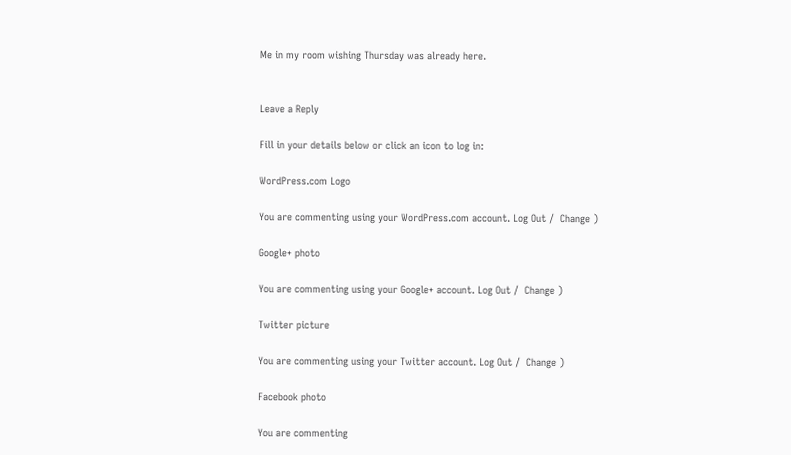Me in my room wishing Thursday was already here.


Leave a Reply

Fill in your details below or click an icon to log in:

WordPress.com Logo

You are commenting using your WordPress.com account. Log Out /  Change )

Google+ photo

You are commenting using your Google+ account. Log Out /  Change )

Twitter picture

You are commenting using your Twitter account. Log Out /  Change )

Facebook photo

You are commenting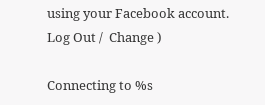using your Facebook account. Log Out /  Change )

Connecting to %s